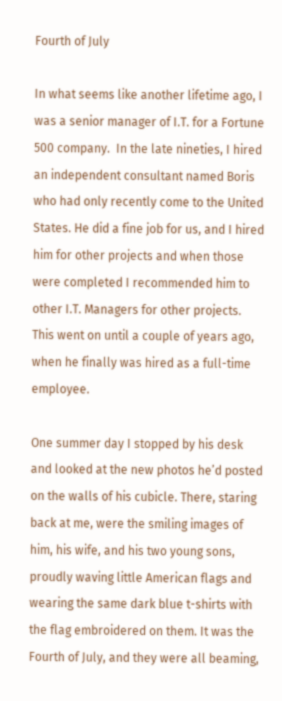Fourth of July

In what seems like another lifetime ago, I was a senior manager of I.T. for a Fortune 500 company.  In the late nineties, I hired an independent consultant named Boris who had only recently come to the United States. He did a fine job for us, and I hired him for other projects and when those were completed I recommended him to other I.T. Managers for other projects.  This went on until a couple of years ago, when he finally was hired as a full-time employee.

One summer day I stopped by his desk and looked at the new photos he’d posted on the walls of his cubicle. There, staring back at me, were the smiling images of him, his wife, and his two young sons, proudly waving little American flags and wearing the same dark blue t-shirts with the flag embroidered on them. It was the Fourth of July, and they were all beaming,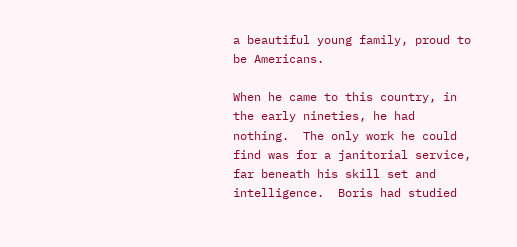a beautiful young family, proud to be Americans.

When he came to this country, in the early nineties, he had nothing.  The only work he could find was for a janitorial service, far beneath his skill set and intelligence.  Boris had studied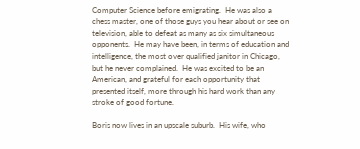Computer Science before emigrating.  He was also a chess master, one of those guys you hear about or see on television, able to defeat as many as six simultaneous opponents.  He may have been, in terms of education and intelligence, the most over qualified janitor in Chicago, but he never complained.  He was excited to be an American, and grateful for each opportunity that presented itself, more through his hard work than any stroke of good fortune.

Boris now lives in an upscale suburb.  His wife, who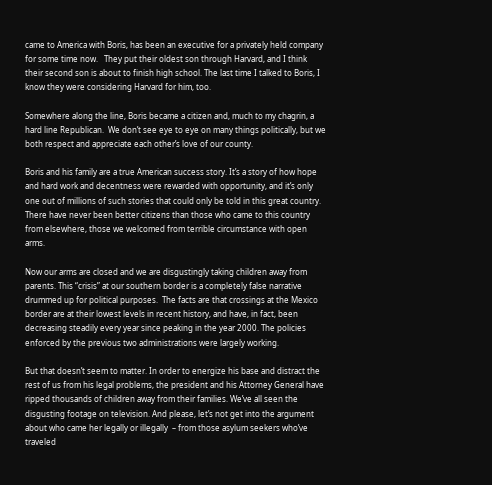came to America with Boris, has been an executive for a privately held company for some time now.   They put their oldest son through Harvard, and I think their second son is about to finish high school. The last time I talked to Boris, I know they were considering Harvard for him, too.

Somewhere along the line, Boris became a citizen and, much to my chagrin, a hard line Republican.  We don’t see eye to eye on many things politically, but we both respect and appreciate each other’s love of our county.

Boris and his family are a true American success story. It’s a story of how hope and hard work and decentness were rewarded with opportunity, and it’s only one out of millions of such stories that could only be told in this great country.  There have never been better citizens than those who came to this country from elsewhere, those we welcomed from terrible circumstance with open arms.

Now our arms are closed and we are disgustingly taking children away from parents. This “crisis” at our southern border is a completely false narrative drummed up for political purposes.  The facts are that crossings at the Mexico border are at their lowest levels in recent history, and have, in fact, been decreasing steadily every year since peaking in the year 2000. The policies enforced by the previous two administrations were largely working.

But that doesn’t seem to matter. In order to energize his base and distract the rest of us from his legal problems, the president and his Attorney General have ripped thousands of children away from their families. We’ve all seen the disgusting footage on television. And please, let’s not get into the argument about who came her legally or illegally  – from those asylum seekers who’ve traveled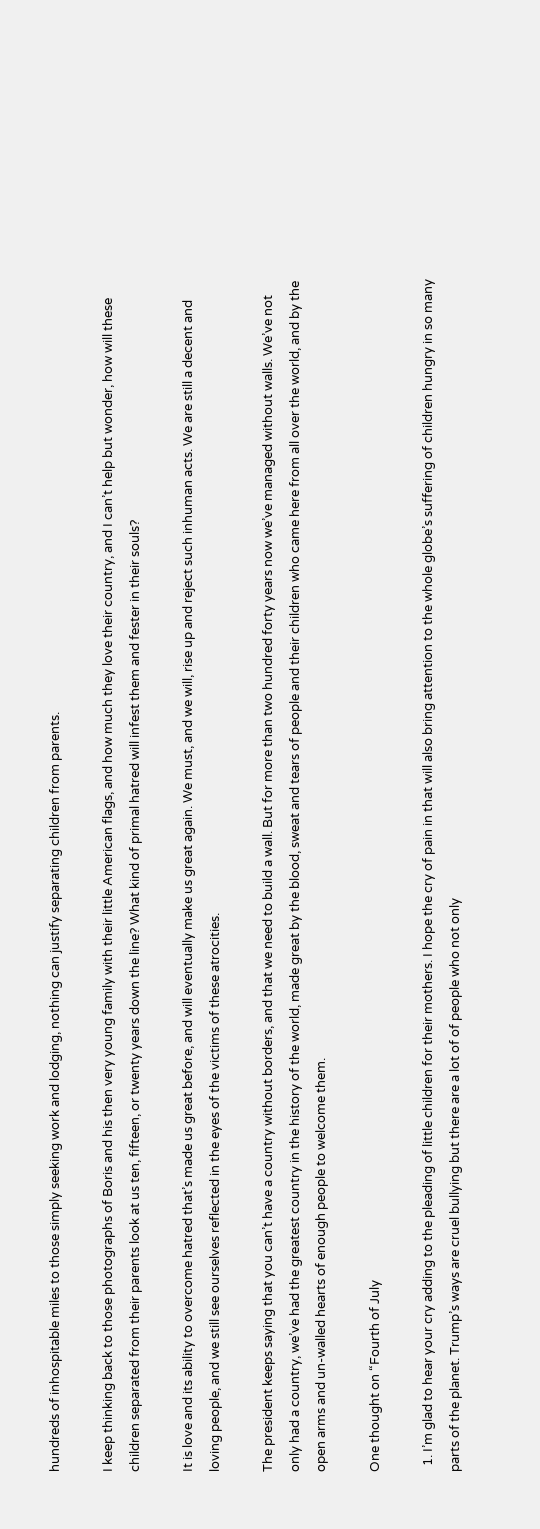hundreds of inhospitable miles to those simply seeking work and lodging, nothing can justify separating children from parents.

I keep thinking back to those photographs of Boris and his then very young family with their little American flags, and how much they love their country, and I can’t help but wonder, how will these children separated from their parents look at us ten, fifteen, or twenty years down the line? What kind of primal hatred will infest them and fester in their souls?

It is love and its ability to overcome hatred that’s made us great before, and will eventually make us great again. We must, and we will, rise up and reject such inhuman acts. We are still a decent and loving people, and we still see ourselves reflected in the eyes of the victims of these atrocities.

The president keeps saying that you can’t have a country without borders, and that we need to build a wall. But for more than two hundred forty years now we’ve managed without walls. We’ve not only had a country, we’ve had the greatest country in the history of the world, made great by the blood, sweat and tears of people and their children who came here from all over the world, and by the open arms and un-walled hearts of enough people to welcome them.

One thought on “Fourth of July

  1. I’m glad to hear your cry adding to the pleading of little children for their mothers. I hope the cry of pain in that will also bring attention to the whole globe’s suffering of children hungry in so many parts of the planet. Trump’s ways are cruel bullying but there are a lot of of people who not only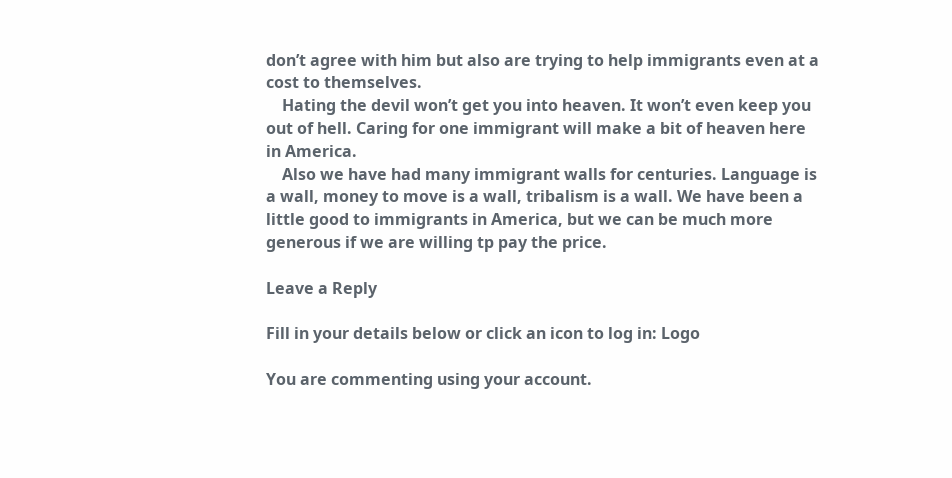don’t agree with him but also are trying to help immigrants even at a cost to themselves.
    Hating the devil won’t get you into heaven. It won’t even keep you out of hell. Caring for one immigrant will make a bit of heaven here in America.
    Also we have had many immigrant walls for centuries. Language is a wall, money to move is a wall, tribalism is a wall. We have been a little good to immigrants in America, but we can be much more generous if we are willing tp pay the price.

Leave a Reply

Fill in your details below or click an icon to log in: Logo

You are commenting using your account.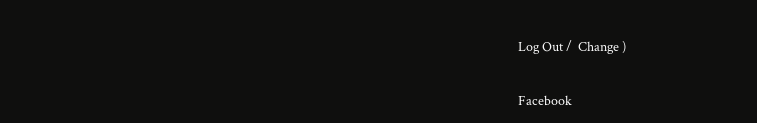Log Out /  Change )

Facebook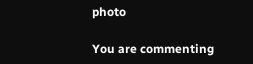photo

You are commenting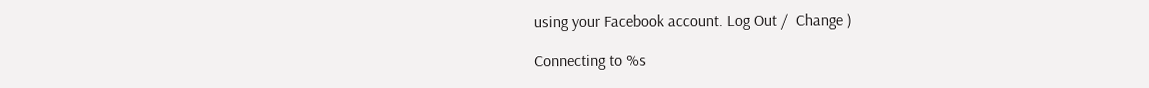using your Facebook account. Log Out /  Change )

Connecting to %s